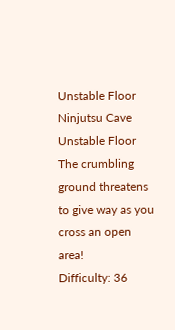Unstable Floor
Ninjutsu Cave
Unstable Floor
The crumbling ground threatens to give way as you cross an open area!
Difficulty: 36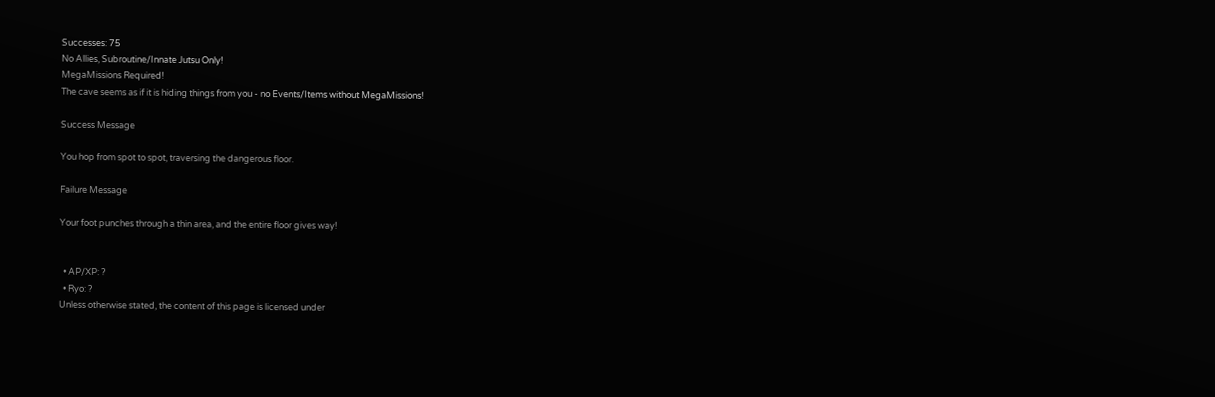Successes: 75
No Allies, Subroutine/Innate Jutsu Only!
MegaMissions Required!
The cave seems as if it is hiding things from you - no Events/Items without MegaMissions!

Success Message

You hop from spot to spot, traversing the dangerous floor.

Failure Message

Your foot punches through a thin area, and the entire floor gives way!


  • AP/XP: ?
  • Ryo: ?
Unless otherwise stated, the content of this page is licensed under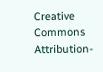Creative Commons Attribution-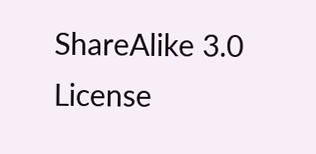ShareAlike 3.0 License